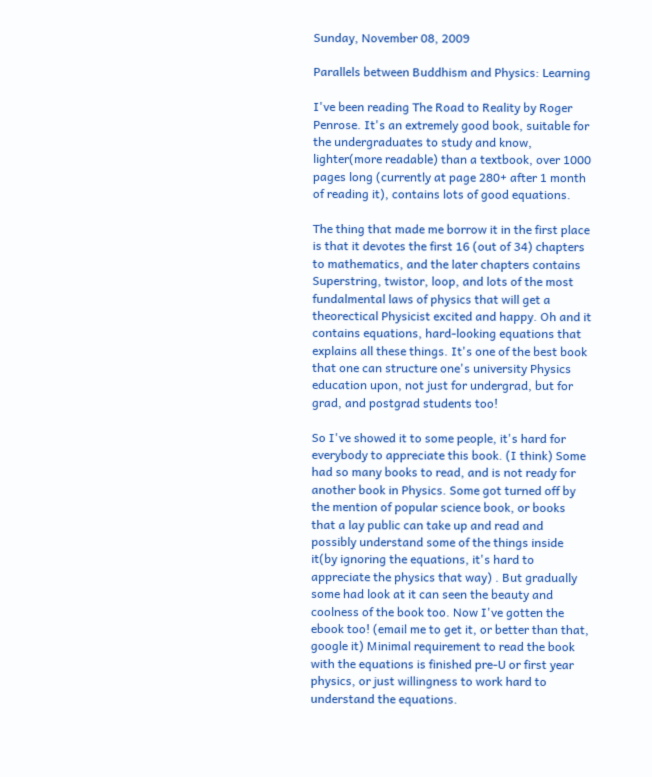Sunday, November 08, 2009

Parallels between Buddhism and Physics: Learning

I've been reading The Road to Reality by Roger Penrose. It's an extremely good book, suitable for the undergraduates to study and know, lighter(more readable) than a textbook, over 1000 pages long (currently at page 280+ after 1 month of reading it), contains lots of good equations.

The thing that made me borrow it in the first place is that it devotes the first 16 (out of 34) chapters to mathematics, and the later chapters contains Superstring, twistor, loop, and lots of the most fundalmental laws of physics that will get a theorectical Physicist excited and happy. Oh and it contains equations, hard-looking equations that explains all these things. It's one of the best book that one can structure one's university Physics education upon, not just for undergrad, but for grad, and postgrad students too!

So I've showed it to some people, it's hard for everybody to appreciate this book. (I think) Some had so many books to read, and is not ready for another book in Physics. Some got turned off by the mention of popular science book, or books that a lay public can take up and read and possibly understand some of the things inside it(by ignoring the equations, it's hard to appreciate the physics that way) . But gradually some had look at it can seen the beauty and coolness of the book too. Now I've gotten the ebook too! (email me to get it, or better than that, google it) Minimal requirement to read the book with the equations is finished pre-U or first year physics, or just willingness to work hard to understand the equations.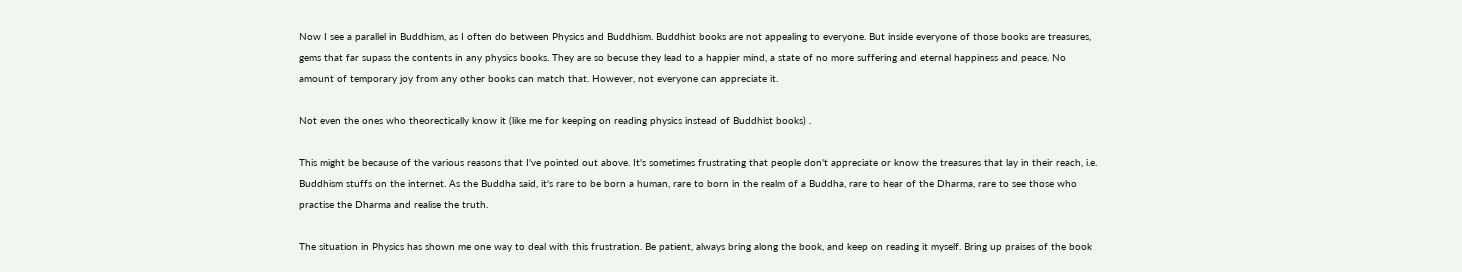Now I see a parallel in Buddhism, as I often do between Physics and Buddhism. Buddhist books are not appealing to everyone. But inside everyone of those books are treasures, gems that far supass the contents in any physics books. They are so becuse they lead to a happier mind, a state of no more suffering and eternal happiness and peace. No amount of temporary joy from any other books can match that. However, not everyone can appreciate it.

Not even the ones who theorectically know it (like me for keeping on reading physics instead of Buddhist books) .

This might be because of the various reasons that I've pointed out above. It's sometimes frustrating that people don't appreciate or know the treasures that lay in their reach, i.e. Buddhism stuffs on the internet. As the Buddha said, it's rare to be born a human, rare to born in the realm of a Buddha, rare to hear of the Dharma, rare to see those who practise the Dharma and realise the truth.

The situation in Physics has shown me one way to deal with this frustration. Be patient, always bring along the book, and keep on reading it myself. Bring up praises of the book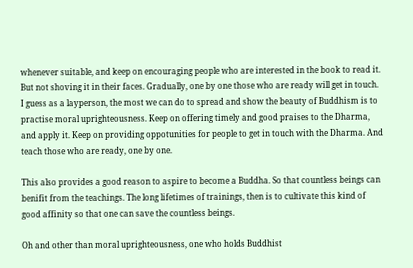whenever suitable, and keep on encouraging people who are interested in the book to read it. But not shoving it in their faces. Gradually, one by one those who are ready will get in touch. I guess as a layperson, the most we can do to spread and show the beauty of Buddhism is to practise moral uprighteousness. Keep on offering timely and good praises to the Dharma, and apply it. Keep on providing oppotunities for people to get in touch with the Dharma. And teach those who are ready, one by one.

This also provides a good reason to aspire to become a Buddha. So that countless beings can benifit from the teachings. The long lifetimes of trainings, then is to cultivate this kind of good affinity so that one can save the countless beings.

Oh and other than moral uprighteousness, one who holds Buddhist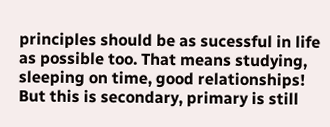principles should be as sucessful in life as possible too. That means studying, sleeping on time, good relationships! But this is secondary, primary is still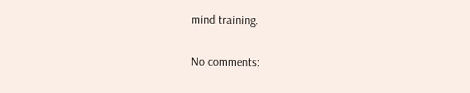mind training.

No comments: